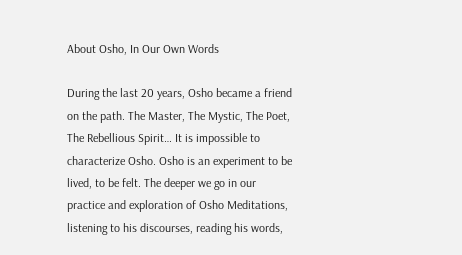About Osho, In Our Own Words

During the last 20 years, Osho became a friend on the path. The Master, The Mystic, The Poet, The Rebellious Spirit… It is impossible to characterize Osho. Osho is an experiment to be lived, to be felt. The deeper we go in our practice and exploration of Osho Meditations, listening to his discourses, reading his words,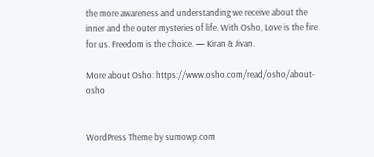the more awareness and understanding we receive about the inner and the outer mysteries of life. With Osho, Love is the fire for us. Freedom is the choice. — Kiran & Jivan.

More about Osho: https://www.osho.com/read/osho/about-osho


WordPress Theme by sumowp.com